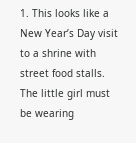1. This looks like a New Year’s Day visit to a shrine with street food stalls. The little girl must be wearing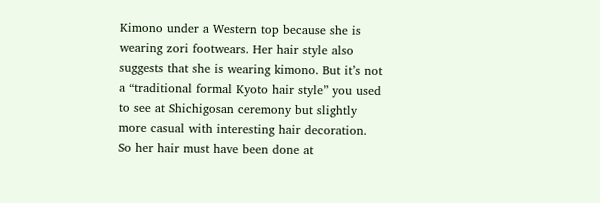Kimono under a Western top because she is wearing zori footwears. Her hair style also suggests that she is wearing kimono. But it’s not a “traditional formal Kyoto hair style” you used to see at Shichigosan ceremony but slightly more casual with interesting hair decoration. So her hair must have been done at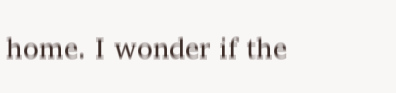home. I wonder if the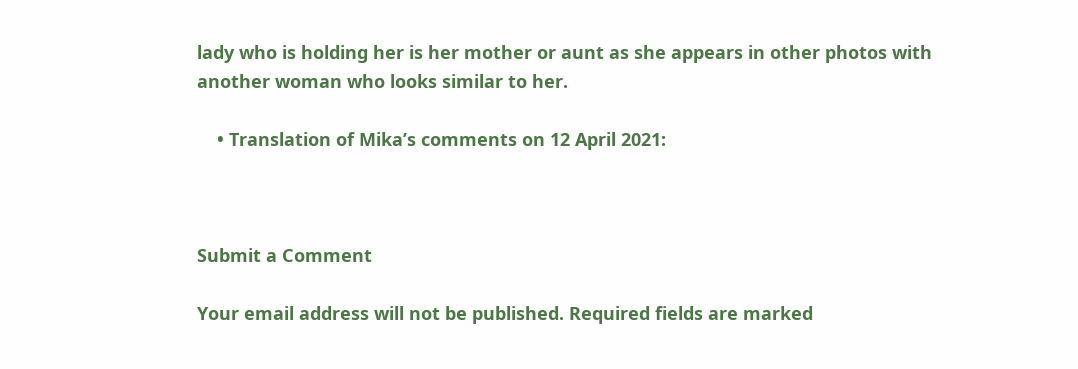lady who is holding her is her mother or aunt as she appears in other photos with another woman who looks similar to her.

    • Translation of Mika’s comments on 12 April 2021:



Submit a Comment

Your email address will not be published. Required fields are marked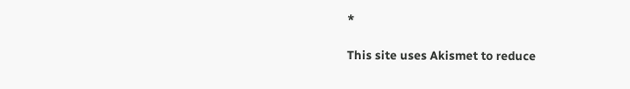*

This site uses Akismet to reduce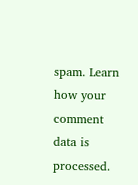spam. Learn how your comment data is processed.